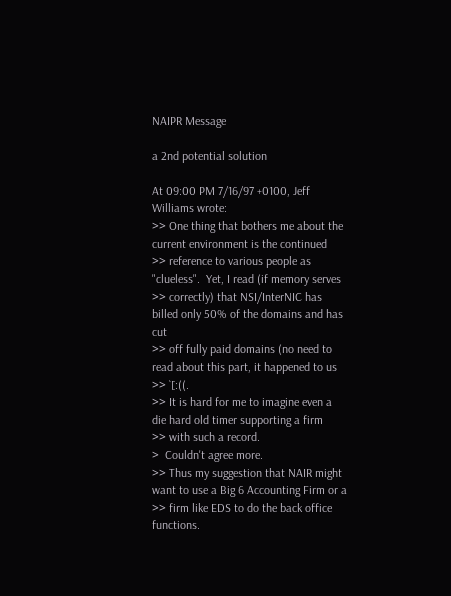NAIPR Message

a 2nd potential solution

At 09:00 PM 7/16/97 +0100, Jeff Williams wrote:
>> One thing that bothers me about the current environment is the continued
>> reference to various people as "clueless".  Yet, I read (if memory serves
>> correctly) that NSI/InterNIC has billed only 50% of the domains and has cut
>> off fully paid domains (no need to read about this part, it happened to us
>> `[:((.
>> It is hard for me to imagine even a die hard old timer supporting a firm
>> with such a record.
>  Couldn't agree more.
>> Thus my suggestion that NAIR might want to use a Big 6 Accounting Firm or a
>> firm like EDS to do the back office functions.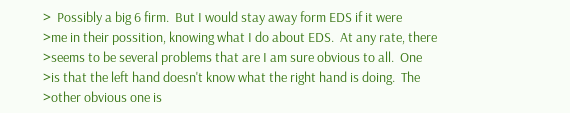>  Possibly a big 6 firm.  But I would stay away form EDS if it were
>me in their possition, knowing what I do about EDS.  At any rate, there
>seems to be several problems that are I am sure obvious to all.  One
>is that the left hand doesn't know what the right hand is doing.  The
>other obvious one is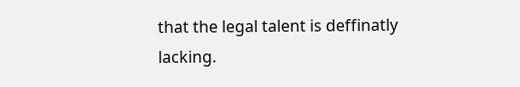that the legal talent is deffinatly lacking.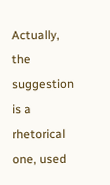Actually, the suggestion is a rhetorical one, used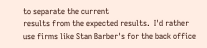to separate the current
results from the expected results.  I'd rather use firms like Stan Barber's for the back office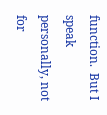function.  But I speak personally, not for